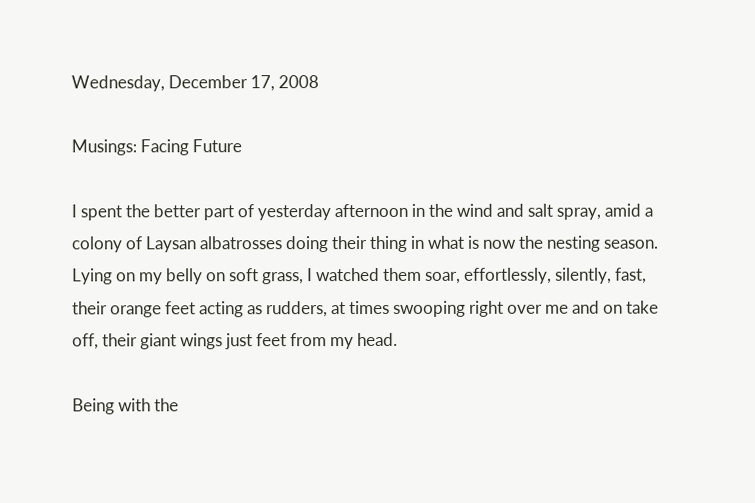Wednesday, December 17, 2008

Musings: Facing Future

I spent the better part of yesterday afternoon in the wind and salt spray, amid a colony of Laysan albatrosses doing their thing in what is now the nesting season. Lying on my belly on soft grass, I watched them soar, effortlessly, silently, fast, their orange feet acting as rudders, at times swooping right over me and on take off, their giant wings just feet from my head.

Being with the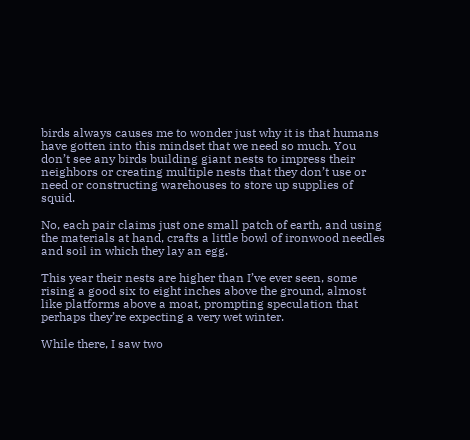birds always causes me to wonder just why it is that humans have gotten into this mindset that we need so much. You don’t see any birds building giant nests to impress their neighbors or creating multiple nests that they don’t use or need or constructing warehouses to store up supplies of squid.

No, each pair claims just one small patch of earth, and using the materials at hand, crafts a little bowl of ironwood needles and soil in which they lay an egg.

This year their nests are higher than I’ve ever seen, some rising a good six to eight inches above the ground, almost like platforms above a moat, prompting speculation that perhaps they’re expecting a very wet winter.

While there, I saw two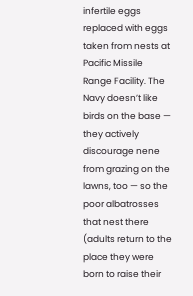infertile eggs replaced with eggs taken from nests at Pacific Missile Range Facility. The Navy doesn’t like birds on the base — they actively discourage nene from grazing on the lawns, too — so the poor albatrosses that nest there (adults return to the place they were born to raise their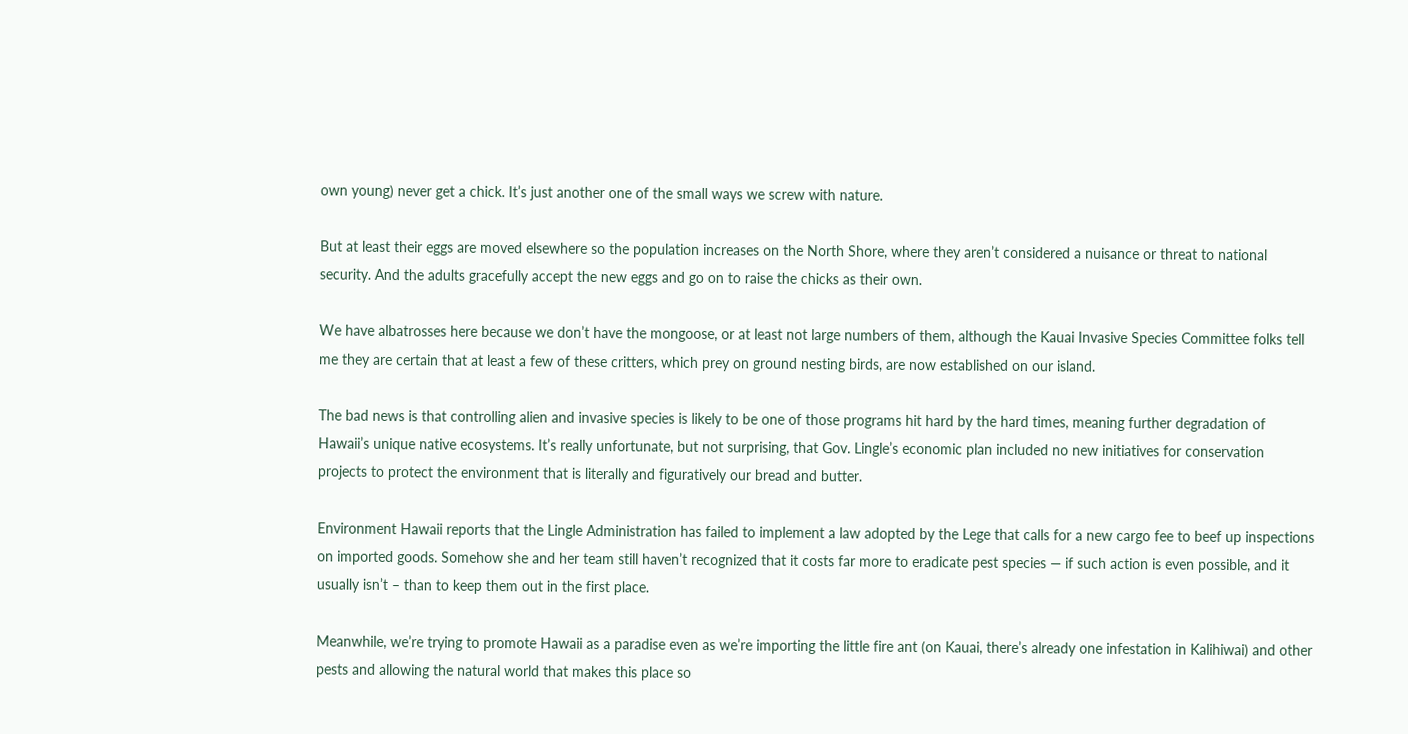own young) never get a chick. It’s just another one of the small ways we screw with nature.

But at least their eggs are moved elsewhere so the population increases on the North Shore, where they aren’t considered a nuisance or threat to national security. And the adults gracefully accept the new eggs and go on to raise the chicks as their own.

We have albatrosses here because we don’t have the mongoose, or at least not large numbers of them, although the Kauai Invasive Species Committee folks tell me they are certain that at least a few of these critters, which prey on ground nesting birds, are now established on our island.

The bad news is that controlling alien and invasive species is likely to be one of those programs hit hard by the hard times, meaning further degradation of Hawaii’s unique native ecosystems. It’s really unfortunate, but not surprising, that Gov. Lingle’s economic plan included no new initiatives for conservation projects to protect the environment that is literally and figuratively our bread and butter.

Environment Hawaii reports that the Lingle Administration has failed to implement a law adopted by the Lege that calls for a new cargo fee to beef up inspections on imported goods. Somehow she and her team still haven’t recognized that it costs far more to eradicate pest species — if such action is even possible, and it usually isn’t – than to keep them out in the first place.

Meanwhile, we’re trying to promote Hawaii as a paradise even as we’re importing the little fire ant (on Kauai, there’s already one infestation in Kalihiwai) and other pests and allowing the natural world that makes this place so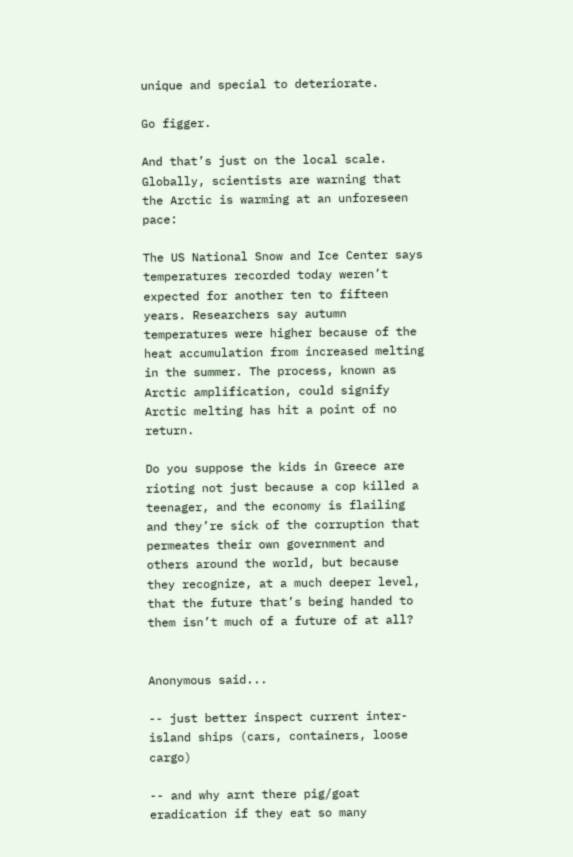unique and special to deteriorate.

Go figger.

And that’s just on the local scale. Globally, scientists are warning that the Arctic is warming at an unforeseen pace:

The US National Snow and Ice Center says temperatures recorded today weren’t expected for another ten to fifteen years. Researchers say autumn temperatures were higher because of the heat accumulation from increased melting in the summer. The process, known as Arctic amplification, could signify Arctic melting has hit a point of no return.

Do you suppose the kids in Greece are rioting not just because a cop killed a teenager, and the economy is flailing and they’re sick of the corruption that permeates their own government and others around the world, but because they recognize, at a much deeper level, that the future that’s being handed to them isn’t much of a future of at all?


Anonymous said...

-- just better inspect current inter-island ships (cars, containers, loose cargo)

-- and why arnt there pig/goat eradication if they eat so many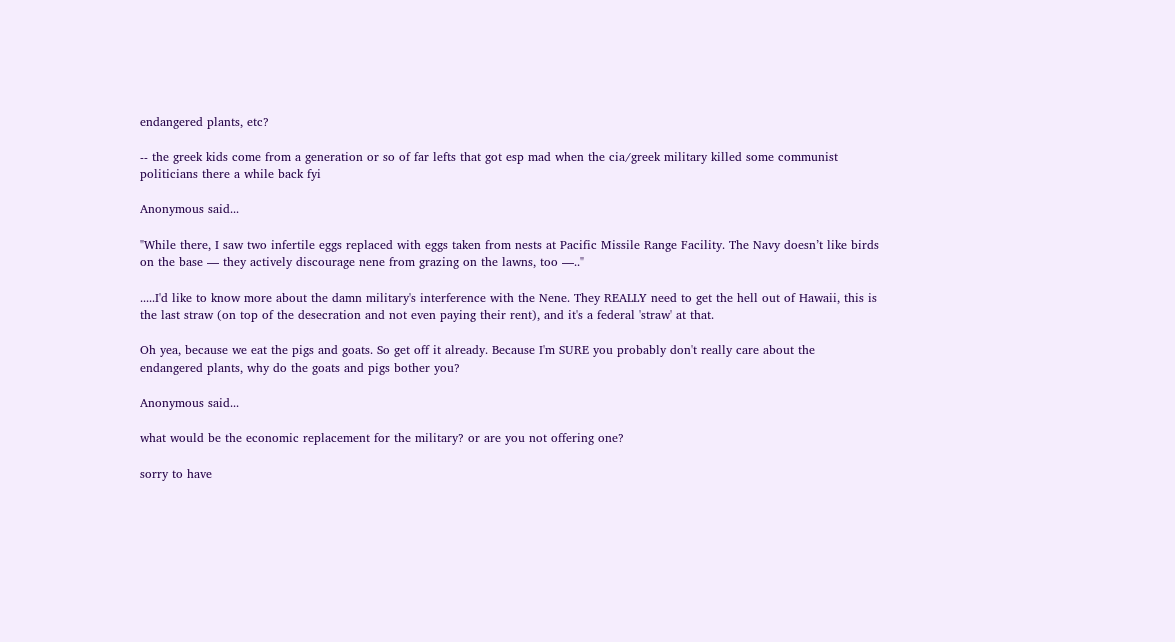endangered plants, etc?

-- the greek kids come from a generation or so of far lefts that got esp mad when the cia/greek military killed some communist politicians there a while back fyi

Anonymous said...

"While there, I saw two infertile eggs replaced with eggs taken from nests at Pacific Missile Range Facility. The Navy doesn’t like birds on the base — they actively discourage nene from grazing on the lawns, too —.."

.....I'd like to know more about the damn military's interference with the Nene. They REALLY need to get the hell out of Hawaii, this is the last straw (on top of the desecration and not even paying their rent), and it's a federal 'straw' at that.

Oh yea, because we eat the pigs and goats. So get off it already. Because I'm SURE you probably don't really care about the endangered plants, why do the goats and pigs bother you?

Anonymous said...

what would be the economic replacement for the military? or are you not offering one?

sorry to have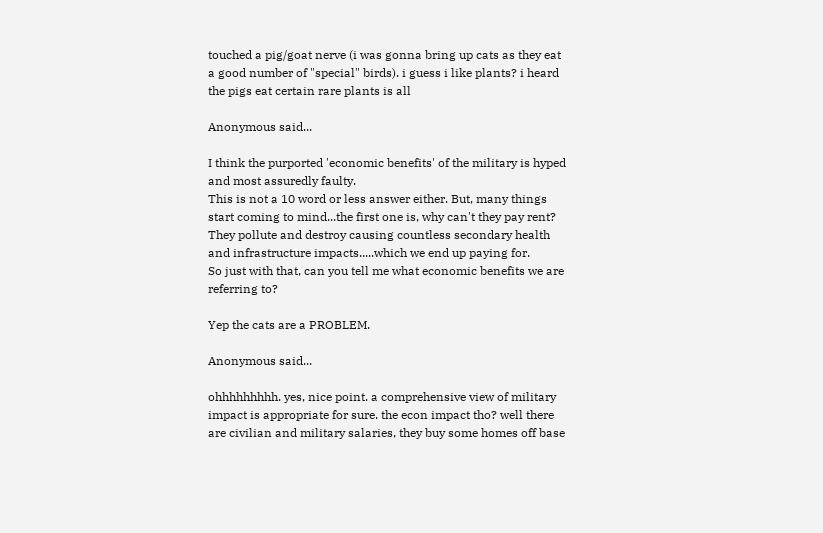touched a pig/goat nerve (i was gonna bring up cats as they eat a good number of "special" birds). i guess i like plants? i heard the pigs eat certain rare plants is all

Anonymous said...

I think the purported 'economic benefits' of the military is hyped and most assuredly faulty.
This is not a 10 word or less answer either. But, many things start coming to mind...the first one is, why can't they pay rent? They pollute and destroy causing countless secondary health and infrastructure impacts.....which we end up paying for.
So just with that, can you tell me what economic benefits we are referring to?

Yep the cats are a PROBLEM.

Anonymous said...

ohhhhhhhhh. yes, nice point. a comprehensive view of military impact is appropriate for sure. the econ impact tho? well there are civilian and military salaries, they buy some homes off base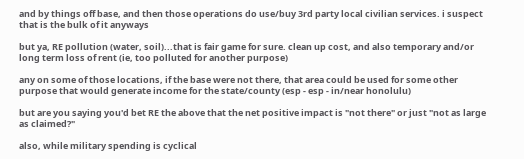and by things off base, and then those operations do use/buy 3rd party local civilian services. i suspect that is the bulk of it anyways

but ya, RE pollution (water, soil)...that is fair game for sure. clean up cost, and also temporary and/or long term loss of rent (ie, too polluted for another purpose)

any on some of those locations, if the base were not there, that area could be used for some other purpose that would generate income for the state/county (esp - esp - in/near honolulu)

but are you saying you'd bet RE the above that the net positive impact is "not there" or just "not as large as claimed?"

also, while military spending is cyclical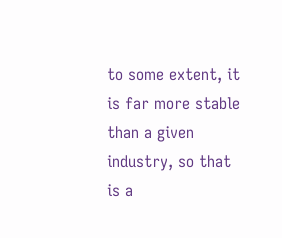to some extent, it is far more stable than a given industry, so that is a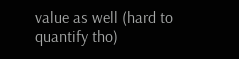value as well (hard to quantify tho)